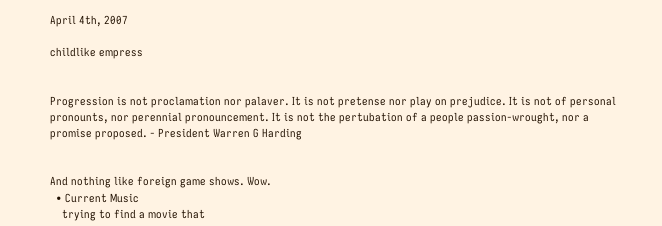April 4th, 2007

childlike empress


Progression is not proclamation nor palaver. It is not pretense nor play on prejudice. It is not of personal pronounts, nor perennial pronouncement. It is not the pertubation of a people passion-wrought, nor a promise proposed. - President Warren G Harding


And nothing like foreign game shows. Wow.
  • Current Music
    trying to find a movie that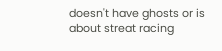doesn't have ghosts or is about streat racing